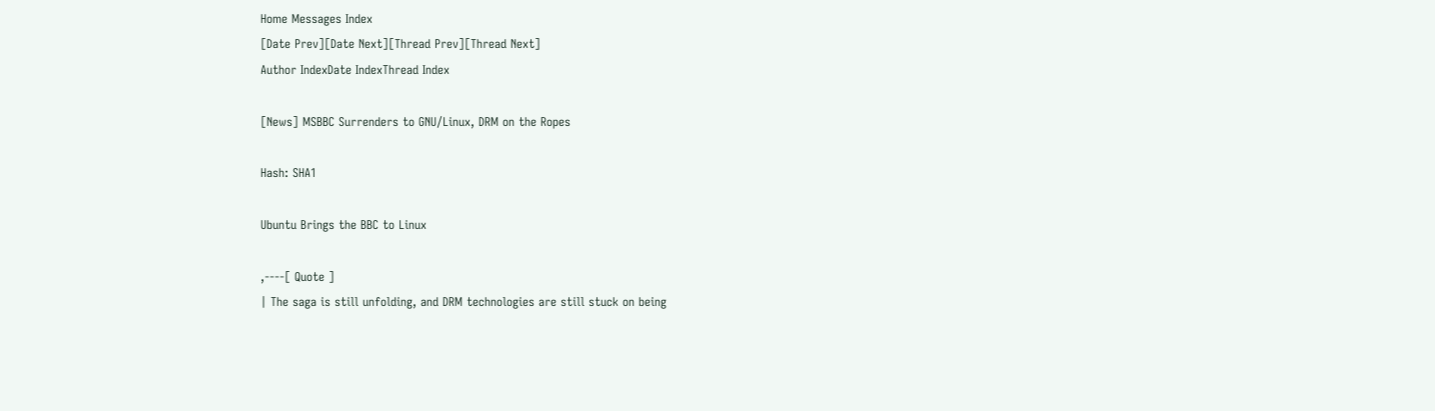Home Messages Index
[Date Prev][Date Next][Thread Prev][Thread Next]
Author IndexDate IndexThread Index

[News] MSBBC Surrenders to GNU/Linux, DRM on the Ropes

Hash: SHA1

Ubuntu Brings the BBC to Linux

,----[ Quote ]
| The saga is still unfolding, and DRM technologies are still stuck on being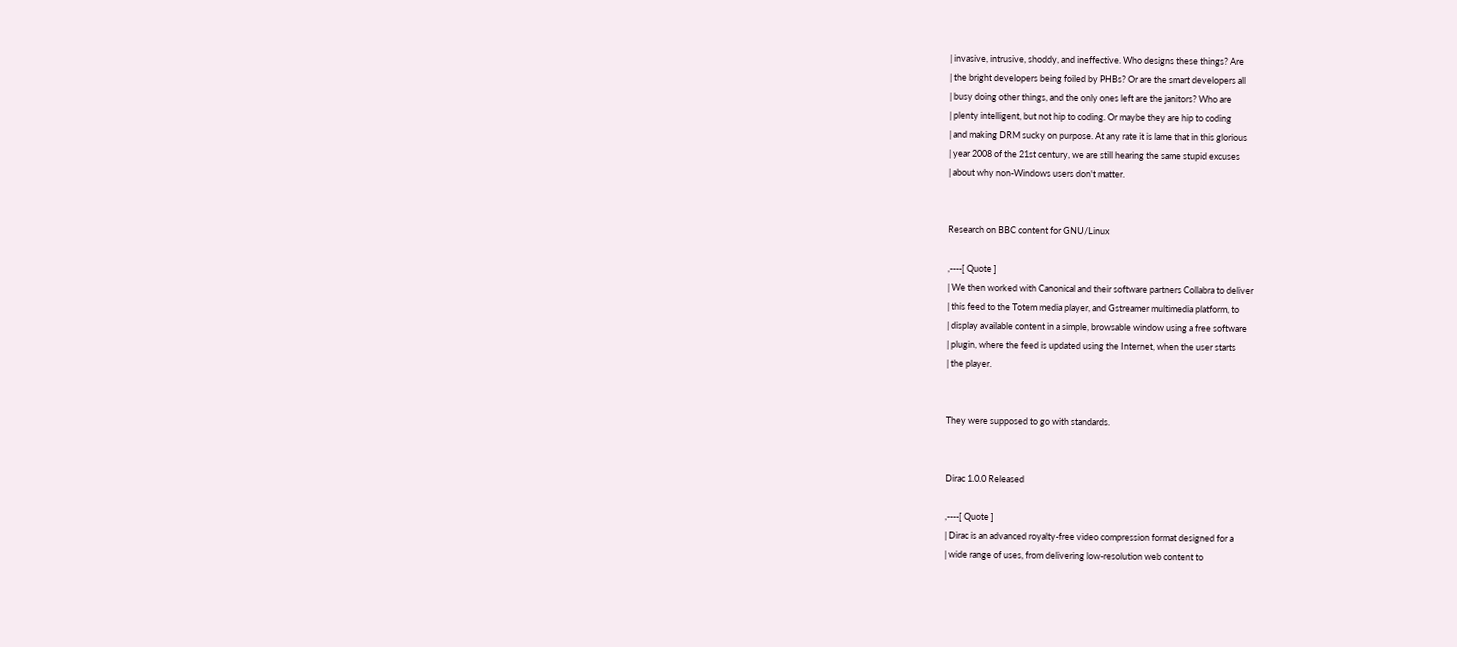| invasive, intrusive, shoddy, and ineffective. Who designs these things? Are
| the bright developers being foiled by PHBs? Or are the smart developers all
| busy doing other things, and the only ones left are the janitors? Who are
| plenty intelligent, but not hip to coding. Or maybe they are hip to coding
| and making DRM sucky on purpose. At any rate it is lame that in this glorious
| year 2008 of the 21st century, we are still hearing the same stupid excuses
| about why non-Windows users don't matter.


Research on BBC content for GNU/Linux

,----[ Quote ]
| We then worked with Canonical and their software partners Collabra to deliver
| this feed to the Totem media player, and Gstreamer multimedia platform, to
| display available content in a simple, browsable window using a free software
| plugin, where the feed is updated using the Internet, when the user starts
| the player.


They were supposed to go with standards.


Dirac 1.0.0 Released

,----[ Quote ]
| Dirac is an advanced royalty-free video compression format designed for a
| wide range of uses, from delivering low-resolution web content to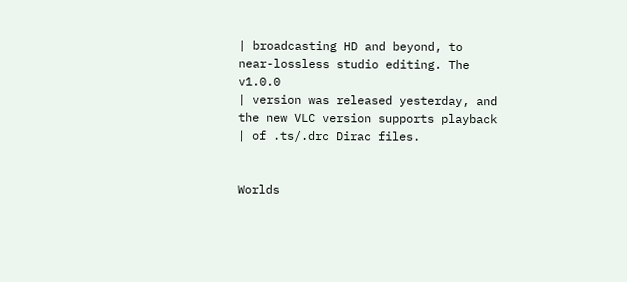| broadcasting HD and beyond, to near-lossless studio editing. The v1.0.0
| version was released yesterday, and the new VLC version supports playback
| of .ts/.drc Dirac files.


Worlds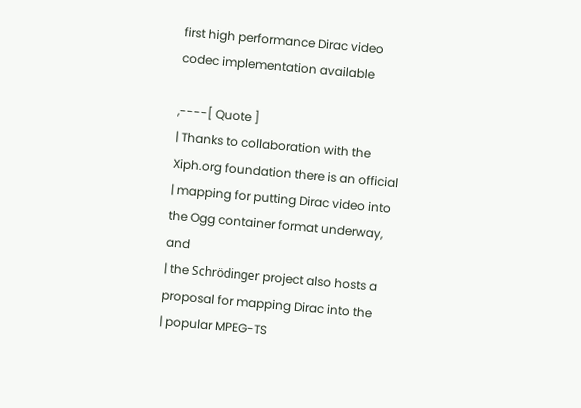first high performance Dirac video codec implementation available

,----[ Quote ]
| Thanks to collaboration with the Xiph.org foundation there is an official
| mapping for putting Dirac video into the Ogg container format underway, and
| the Schrödinger project also hosts a proposal for mapping Dirac into the
| popular MPEG-TS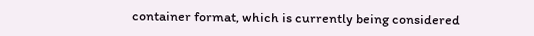container format, which is currently being considered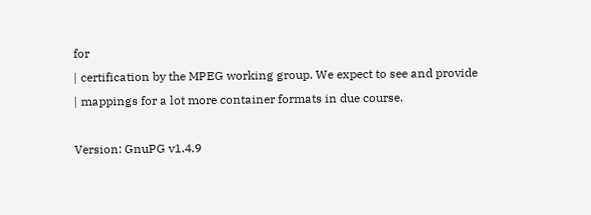for
| certification by the MPEG working group. We expect to see and provide
| mappings for a lot more container formats in due course.

Version: GnuPG v1.4.9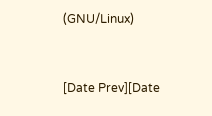(GNU/Linux)


[Date Prev][Date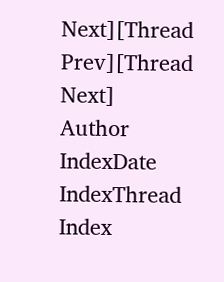Next][Thread Prev][Thread Next]
Author IndexDate IndexThread Index